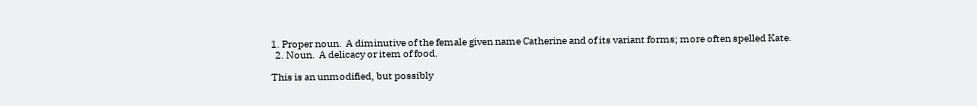1. Proper noun.  A diminutive of the female given name Catherine and of its variant forms; more often spelled Kate.
  2. Noun.  A delicacy or item of food.

This is an unmodified, but possibly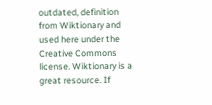outdated, definition from Wiktionary and used here under the Creative Commons license. Wiktionary is a great resource. If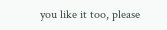you like it too, please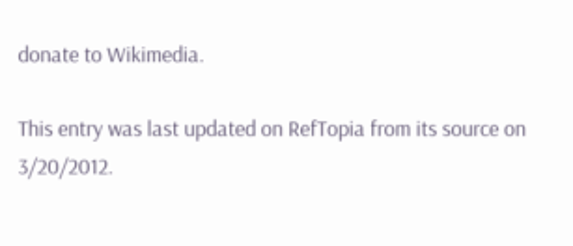donate to Wikimedia.

This entry was last updated on RefTopia from its source on 3/20/2012.